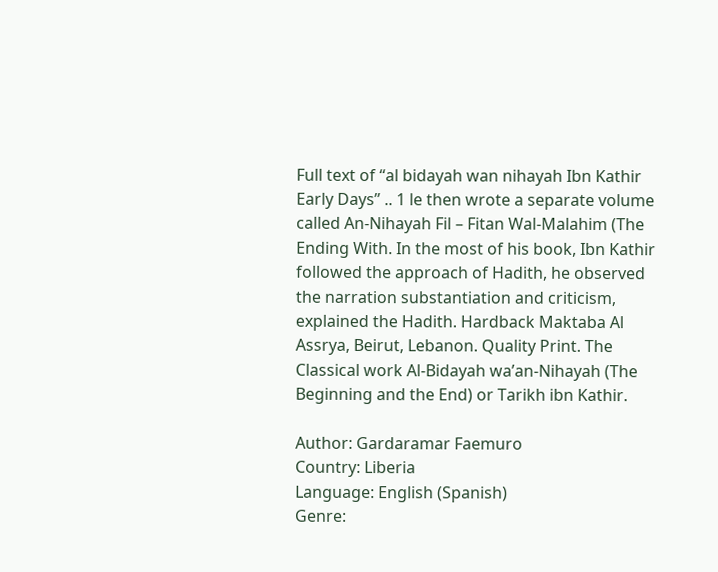Full text of “al bidayah wan nihayah Ibn Kathir Early Days” .. 1 le then wrote a separate volume called An-Nihayah Fil – Fitan Wal-Malahim (The Ending With. In the most of his book, Ibn Kathir followed the approach of Hadith, he observed the narration substantiation and criticism, explained the Hadith. Hardback Maktaba Al Assrya, Beirut, Lebanon. Quality Print. The Classical work Al-Bidayah wa’an-Nihayah (The Beginning and the End) or Tarikh ibn Kathir.

Author: Gardaramar Faemuro
Country: Liberia
Language: English (Spanish)
Genre: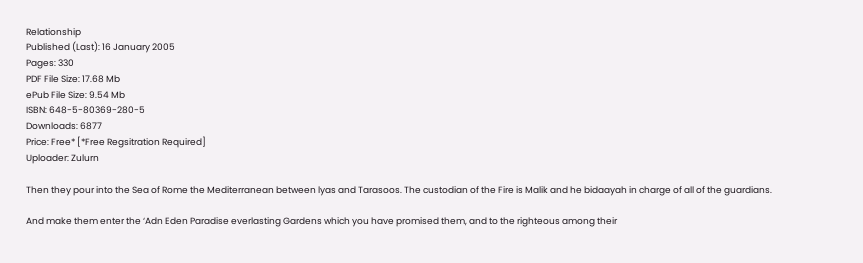Relationship
Published (Last): 16 January 2005
Pages: 330
PDF File Size: 17.68 Mb
ePub File Size: 9.54 Mb
ISBN: 648-5-80369-280-5
Downloads: 6877
Price: Free* [*Free Regsitration Required]
Uploader: Zulurn

Then they pour into the Sea of Rome the Mediterranean between lyas and Tarasoos. The custodian of the Fire is Malik and he bidaayah in charge of all of the guardians.

And make them enter the ‘Adn Eden Paradise everlasting Gardens which you have promised them, and to the righteous among their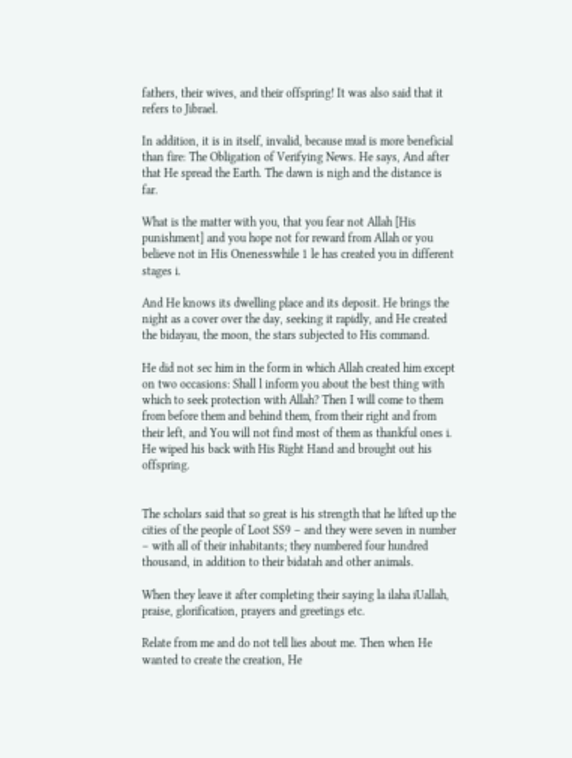fathers, their wives, and their offspring! It was also said that it refers to Jibrael.

In addition, it is in itself, invalid, because mud is more beneficial than fire: The Obligation of Verifying News. He says, And after that He spread the Earth. The dawn is nigh and the distance is far.

What is the matter with you, that you fear not Allah [His punishment] and you hope not for reward from Allah or you believe not in His Onenesswhile 1 le has created you in different stages i.

And He knows its dwelling place and its deposit. He brings the night as a cover over the day, seeking it rapidly, and He created the bidayau, the moon, the stars subjected to His command.

He did not sec him in the form in which Allah created him except on two occasions: Shall l inform you about the best thing with which to seek protection with Allah? Then I will come to them from before them and behind them, from their right and from their left, and You will not find most of them as thankful ones i. He wiped his back with His Right Hand and brought out his offspring.


The scholars said that so great is his strength that he lifted up the cities of the people of Loot SS9 – and they were seven in number – with all of their inhabitants; they numbered four hundred thousand, in addition to their bidatah and other animals.

When they leave it after completing their saying la ilaha iUallah, praise, glorification, prayers and greetings etc.

Relate from me and do not tell lies about me. Then when He wanted to create the creation, He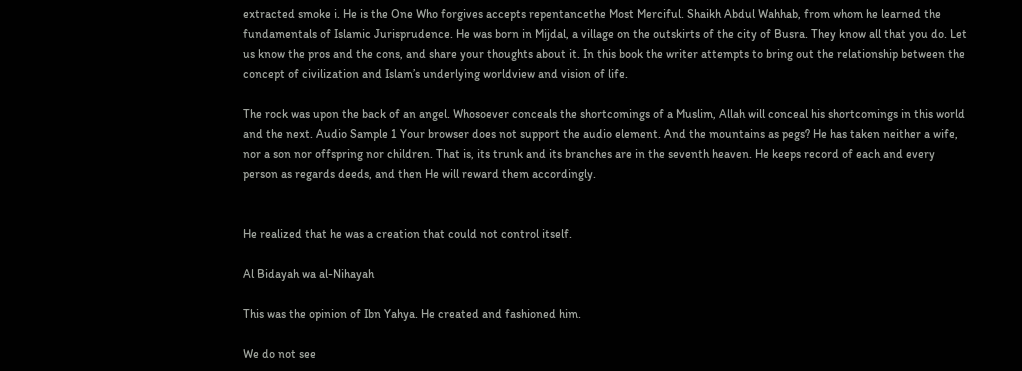extracted smoke i. He is the One Who forgives accepts repentancethe Most Merciful. Shaikh Abdul Wahhab, from whom he learned the fundamentals of Islamic Jurisprudence. He was born in Mijdal, a village on the outskirts of the city of Busra. They know all that you do. Let us know the pros and the cons, and share your thoughts about it. In this book the writer attempts to bring out the relationship between the concept of civilization and Islam’s underlying worldview and vision of life.

The rock was upon the back of an angel. Whosoever conceals the shortcomings of a Muslim, Allah will conceal his shortcomings in this world and the next. Audio Sample 1 Your browser does not support the audio element. And the mountains as pegs? He has taken neither a wife, nor a son nor offspring nor children. That is, its trunk and its branches are in the seventh heaven. He keeps record of each and every person as regards deeds, and then He will reward them accordingly.


He realized that he was a creation that could not control itself.

Al Bidayah wa al-Nihayah

This was the opinion of Ibn Yahya. He created and fashioned him.

We do not see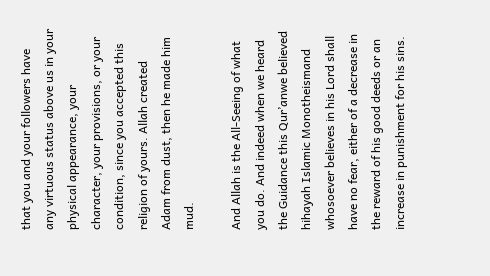that you and your followers have any virtuous status above us in your physical appearance, your character, your provisions, or your condition, since you accepted this religion of yours. Allah created Adam from dust, then he made him mud.

And Allah is the All-Seeing of what you do. And indeed when we heard the Guidance this Qur’anwe believed hihayah Islamic Monotheismand whosoever believes in his Lord shall have no fear, either of a decrease in the reward of his good deeds or an increase in punishment for his sins.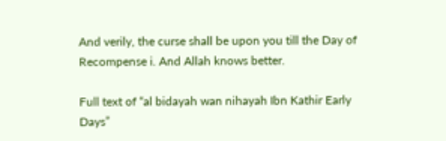And verily, the curse shall be upon you till the Day of Recompense i. And Allah knows better.

Full text of “al bidayah wan nihayah Ibn Kathir Early Days”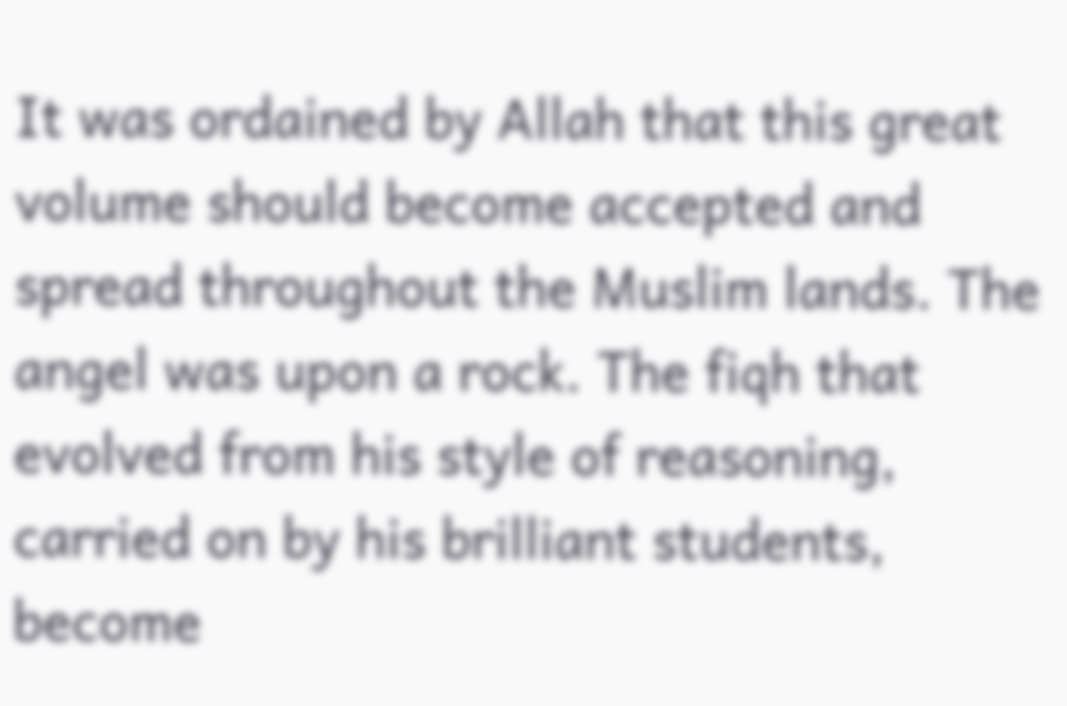It was ordained by Allah that this great volume should become accepted and spread throughout the Muslim lands. The angel was upon a rock. The fiqh that evolved from his style of reasoning, carried on by his brilliant students, become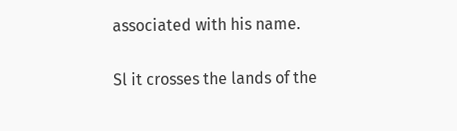associated with his name.

Sl it crosses the lands of the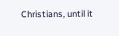Christians, until it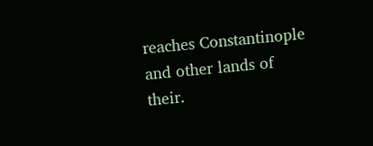reaches Constantinople and other lands of their.